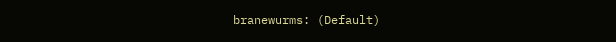branewurms: (Default)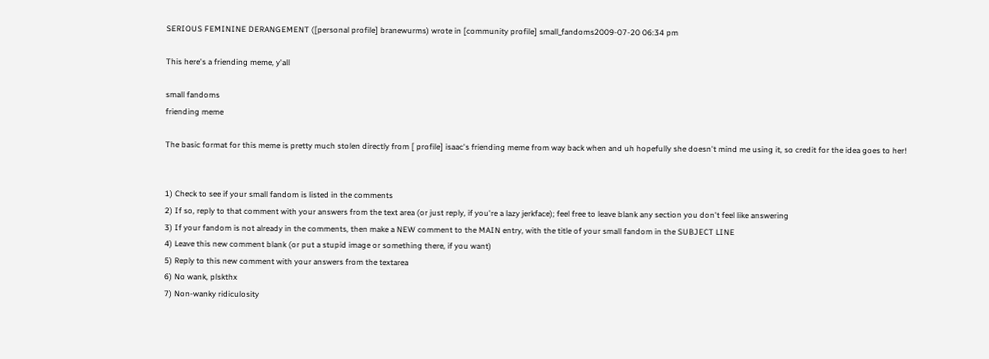SERIOUS FEMININE DERANGEMENT ([personal profile] branewurms) wrote in [community profile] small_fandoms2009-07-20 06:34 pm

This here's a friending meme, y'all

small fandoms
friending meme

The basic format for this meme is pretty much stolen directly from [ profile] isaac's friending meme from way back when and uh hopefully she doesn't mind me using it, so credit for the idea goes to her!


1) Check to see if your small fandom is listed in the comments
2) If so, reply to that comment with your answers from the text area (or just reply, if you're a lazy jerkface); feel free to leave blank any section you don't feel like answering
3) If your fandom is not already in the comments, then make a NEW comment to the MAIN entry, with the title of your small fandom in the SUBJECT LINE
4) Leave this new comment blank (or put a stupid image or something there, if you want)
5) Reply to this new comment with your answers from the textarea
6) No wank, plskthx
7) Non-wanky ridiculosity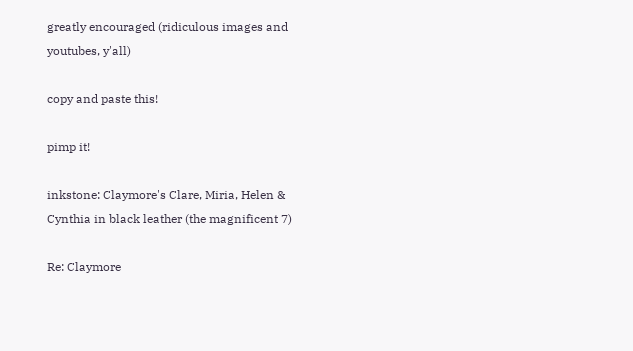greatly encouraged (ridiculous images and youtubes, y'all)

copy and paste this!

pimp it!

inkstone: Claymore's Clare, Miria, Helen & Cynthia in black leather (the magnificent 7)

Re: Claymore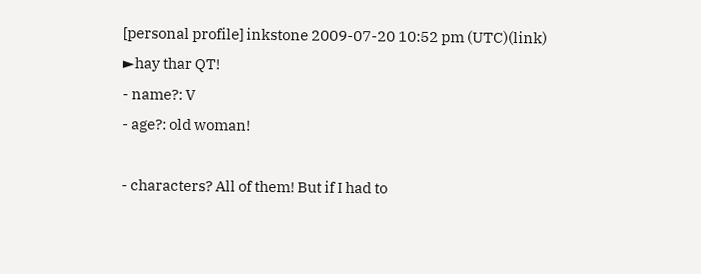[personal profile] inkstone 2009-07-20 10:52 pm (UTC)(link)
►hay thar QT!
- name?: V
- age?: old woman!

- characters? All of them! But if I had to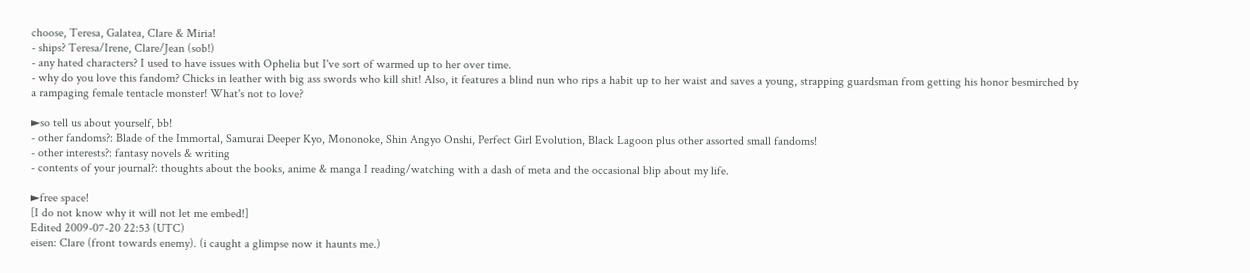choose, Teresa, Galatea, Clare & Miria!
- ships? Teresa/Irene, Clare/Jean (sob!)
- any hated characters? I used to have issues with Ophelia but I've sort of warmed up to her over time.
- why do you love this fandom? Chicks in leather with big ass swords who kill shit! Also, it features a blind nun who rips a habit up to her waist and saves a young, strapping guardsman from getting his honor besmirched by a rampaging female tentacle monster! What's not to love?

►so tell us about yourself, bb!
- other fandoms?: Blade of the Immortal, Samurai Deeper Kyo, Mononoke, Shin Angyo Onshi, Perfect Girl Evolution, Black Lagoon plus other assorted small fandoms!
- other interests?: fantasy novels & writing
- contents of your journal?: thoughts about the books, anime & manga I reading/watching with a dash of meta and the occasional blip about my life.

►free space!
[I do not know why it will not let me embed!]
Edited 2009-07-20 22:53 (UTC)
eisen: Clare (front towards enemy). (i caught a glimpse now it haunts me.)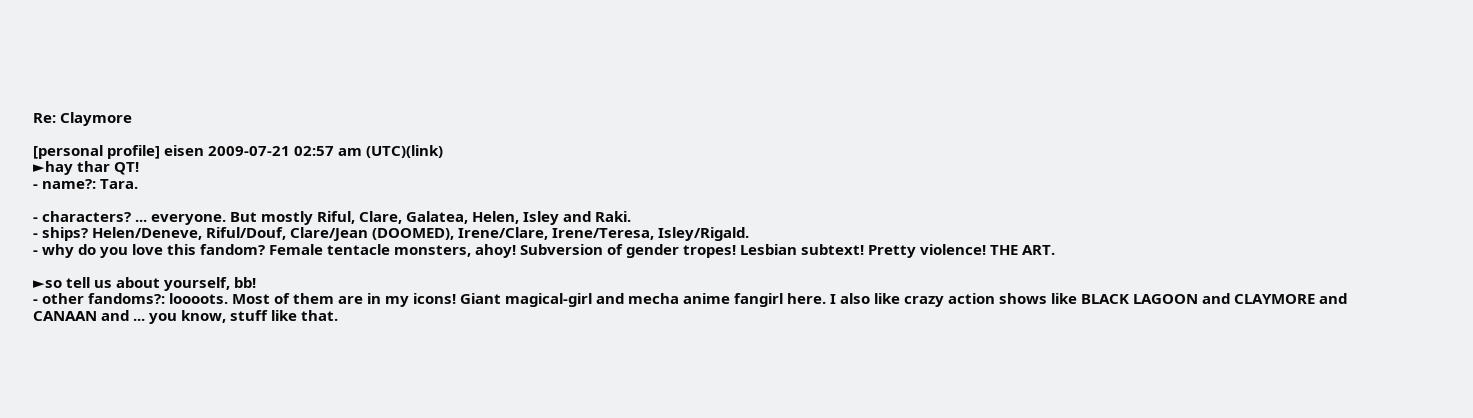Re: Claymore

[personal profile] eisen 2009-07-21 02:57 am (UTC)(link)
►hay thar QT!
- name?: Tara.

- characters? ... everyone. But mostly Riful, Clare, Galatea, Helen, Isley and Raki.
- ships? Helen/Deneve, Riful/Douf, Clare/Jean (DOOMED), Irene/Clare, Irene/Teresa, Isley/Rigald.
- why do you love this fandom? Female tentacle monsters, ahoy! Subversion of gender tropes! Lesbian subtext! Pretty violence! THE ART.

►so tell us about yourself, bb!
- other fandoms?: loooots. Most of them are in my icons! Giant magical-girl and mecha anime fangirl here. I also like crazy action shows like BLACK LAGOON and CLAYMORE and CANAAN and ... you know, stuff like that.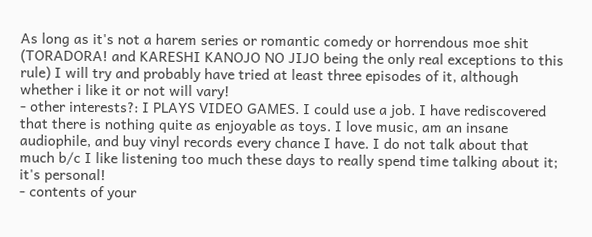As long as it's not a harem series or romantic comedy or horrendous moe shit (TORADORA! and KARESHI KANOJO NO JIJO being the only real exceptions to this rule) I will try and probably have tried at least three episodes of it, although whether i like it or not will vary!
- other interests?: I PLAYS VIDEO GAMES. I could use a job. I have rediscovered that there is nothing quite as enjoyable as toys. I love music, am an insane audiophile, and buy vinyl records every chance I have. I do not talk about that much b/c I like listening too much these days to really spend time talking about it; it's personal!
- contents of your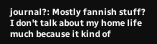journal?: Mostly fannish stuff? I don't talk about my home life much because it kind of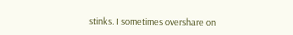stinks. I sometimes overshare on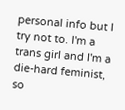personal info but I try not to. I'm a trans girl and I'm a die-hard feminist, so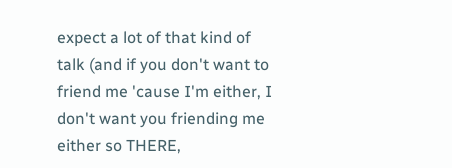expect a lot of that kind of talk (and if you don't want to friend me 'cause I'm either, I don't want you friending me either so THERE,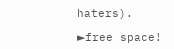haters).

►free space!